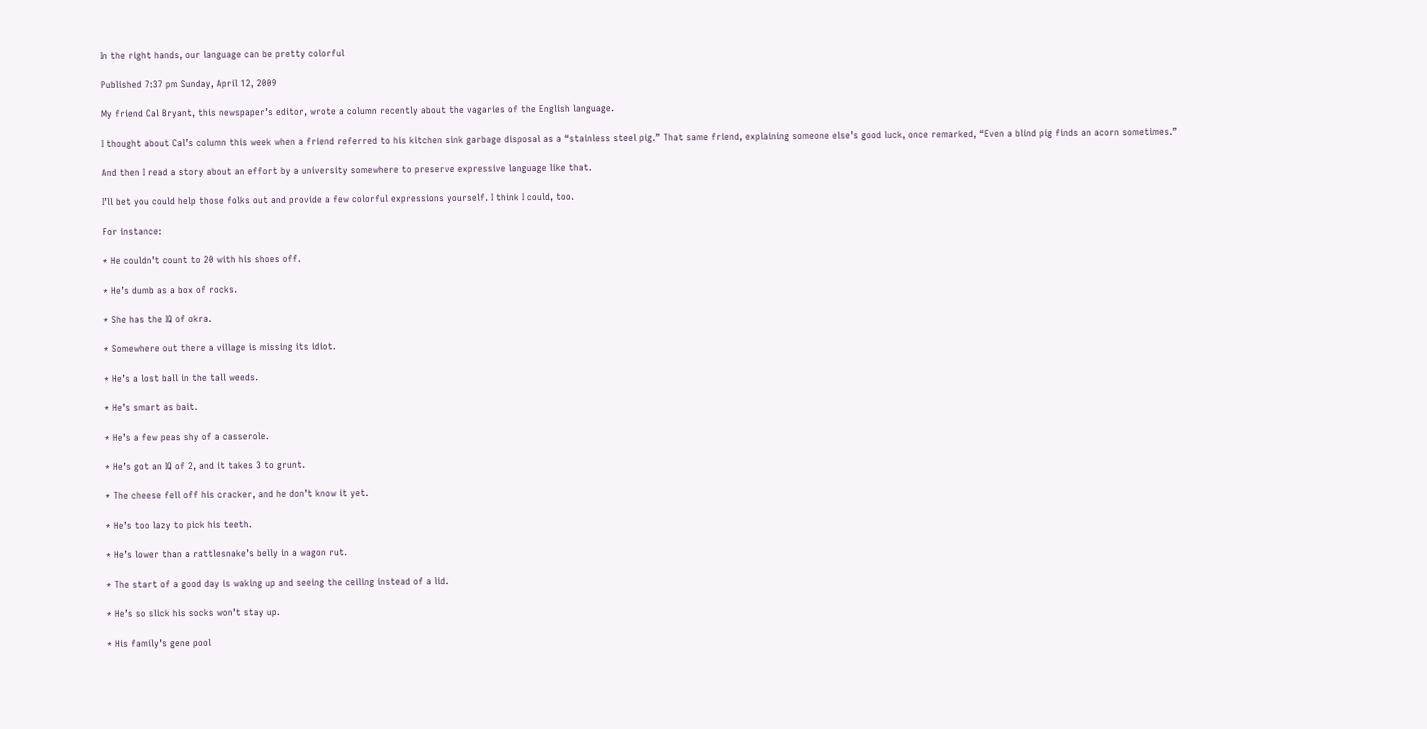In the right hands, our language can be pretty colorful

Published 7:37 pm Sunday, April 12, 2009

My friend Cal Bryant, this newspaper’s editor, wrote a column recently about the vagaries of the English language.

I thought about Cal’s column this week when a friend referred to his kitchen sink garbage disposal as a “stainless steel pig.” That same friend, explaining someone else’s good luck, once remarked, “Even a blind pig finds an acorn sometimes.”

And then I read a story about an effort by a university somewhere to preserve expressive language like that.

I’ll bet you could help those folks out and provide a few colorful expressions yourself. I think I could, too.

For instance:

* He couldn’t count to 20 with his shoes off.

* He’s dumb as a box of rocks.

* She has the IQ of okra.

* Somewhere out there a village is missing its idiot.

* He’s a lost ball in the tall weeds.

* He’s smart as bait.

* He’s a few peas shy of a casserole.

* He’s got an IQ of 2, and it takes 3 to grunt.

* The cheese fell off his cracker, and he don’t know it yet.

* He’s too lazy to pick his teeth.

* He’s lower than a rattlesnake’s belly in a wagon rut.

* The start of a good day is waking up and seeing the ceiling instead of a lid.

* He’s so slick his socks won’t stay up.

* His family’s gene pool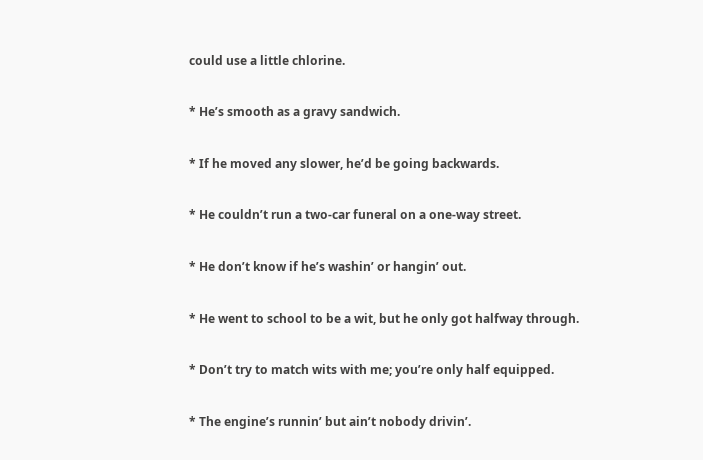could use a little chlorine.

* He’s smooth as a gravy sandwich.

* If he moved any slower, he’d be going backwards.

* He couldn’t run a two-car funeral on a one-way street.

* He don’t know if he’s washin’ or hangin’ out.

* He went to school to be a wit, but he only got halfway through.

* Don’t try to match wits with me; you’re only half equipped.

* The engine’s runnin’ but ain’t nobody drivin’.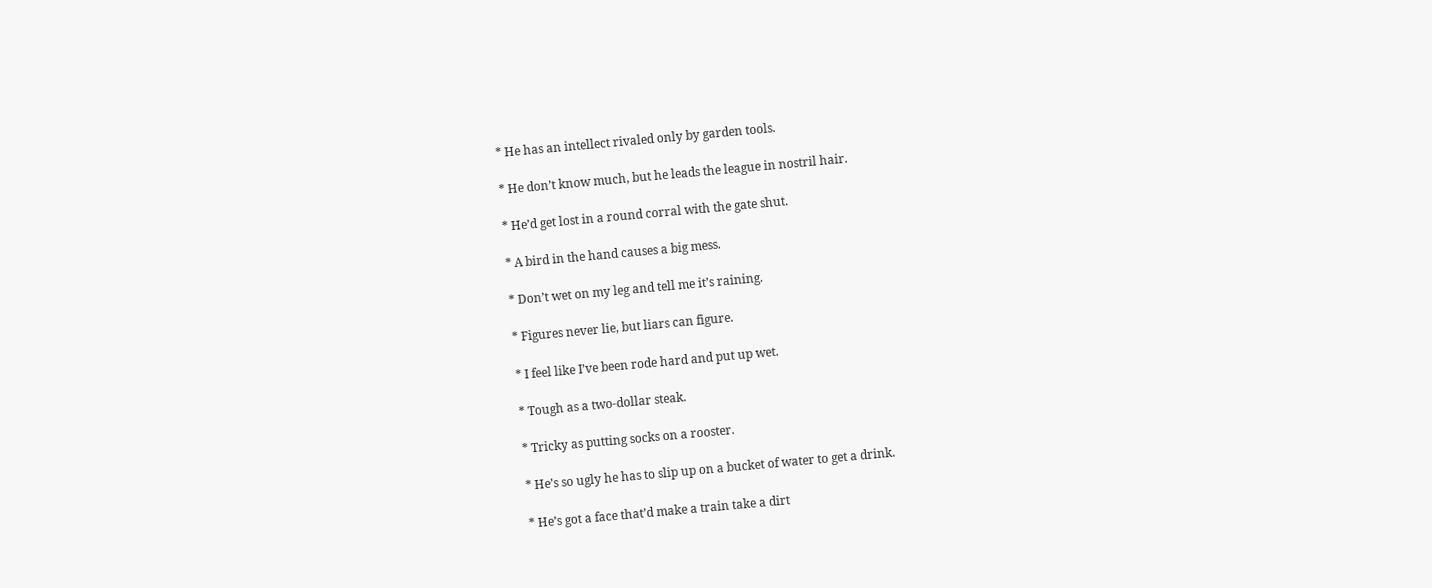* He has an intellect rivaled only by garden tools.

* He don’t know much, but he leads the league in nostril hair.

* He’d get lost in a round corral with the gate shut.

* A bird in the hand causes a big mess.

* Don’t wet on my leg and tell me it’s raining.

* Figures never lie, but liars can figure.

* I feel like I’ve been rode hard and put up wet.

* Tough as a two-dollar steak.

* Tricky as putting socks on a rooster.

* He’s so ugly he has to slip up on a bucket of water to get a drink.

* He’s got a face that’d make a train take a dirt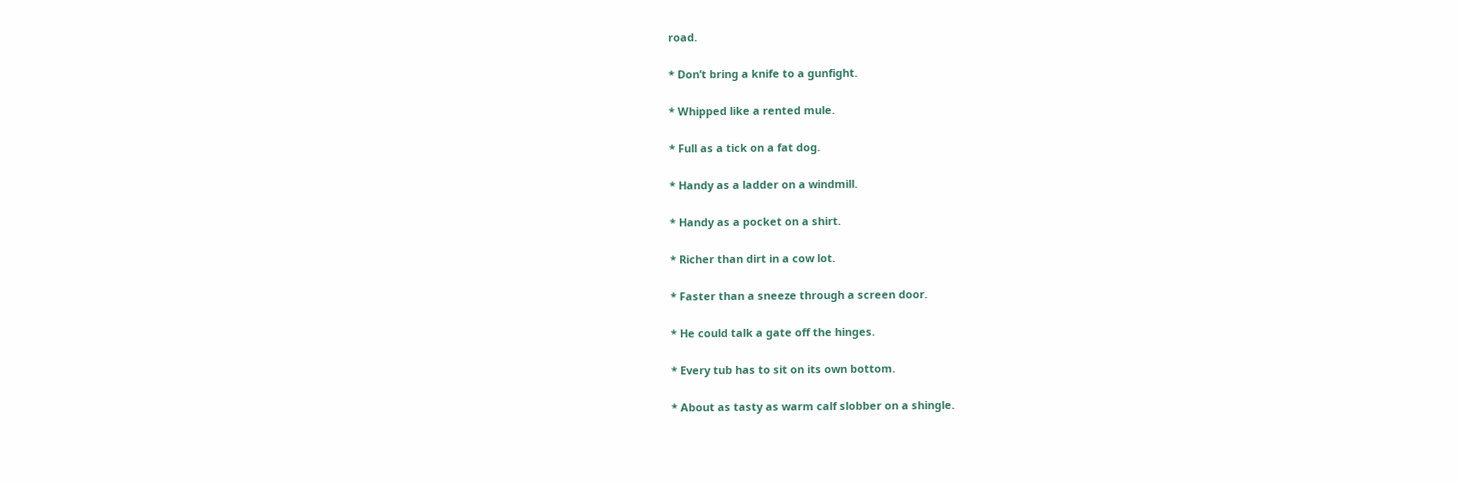road.

* Don’t bring a knife to a gunfight.

* Whipped like a rented mule.

* Full as a tick on a fat dog.

* Handy as a ladder on a windmill.

* Handy as a pocket on a shirt.

* Richer than dirt in a cow lot.

* Faster than a sneeze through a screen door.

* He could talk a gate off the hinges.

* Every tub has to sit on its own bottom.

* About as tasty as warm calf slobber on a shingle.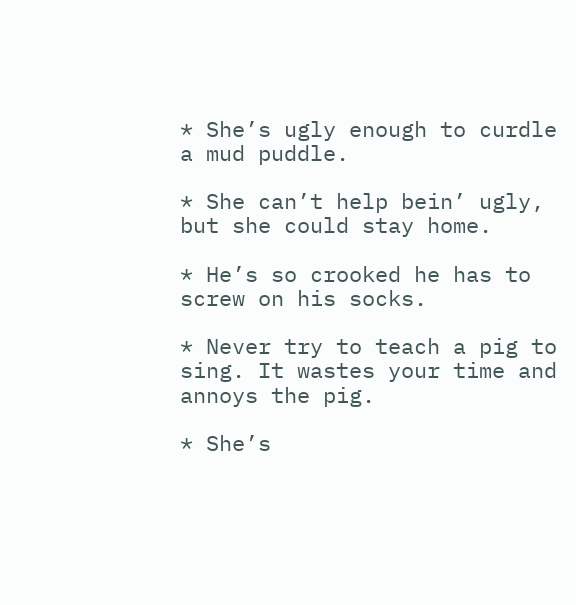* She’s ugly enough to curdle a mud puddle.

* She can’t help bein’ ugly, but she could stay home.

* He’s so crooked he has to screw on his socks.

* Never try to teach a pig to sing. It wastes your time and annoys the pig.

* She’s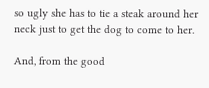so ugly she has to tie a steak around her neck just to get the dog to come to her.

And, from the good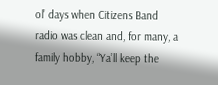ol’ days when Citizens Band radio was clean and, for many, a family hobby, “Ya’ll keep the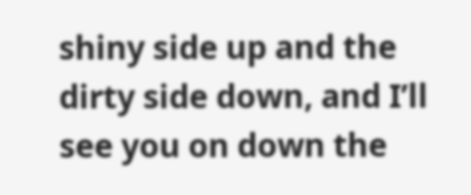shiny side up and the dirty side down, and I’ll see you on down the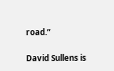road.”

David Sullens is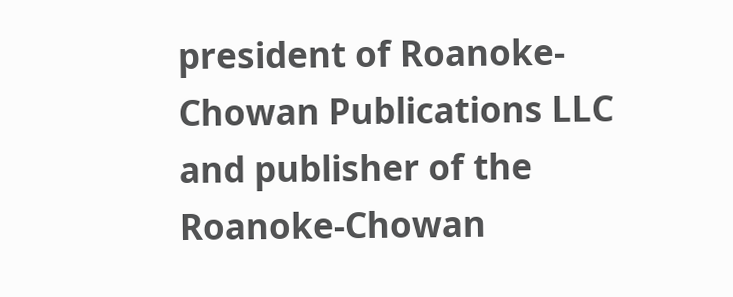president of Roanoke-Chowan Publications LLC and publisher of the Roanoke-Chowan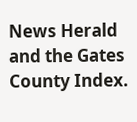News Herald and the Gates County Index.